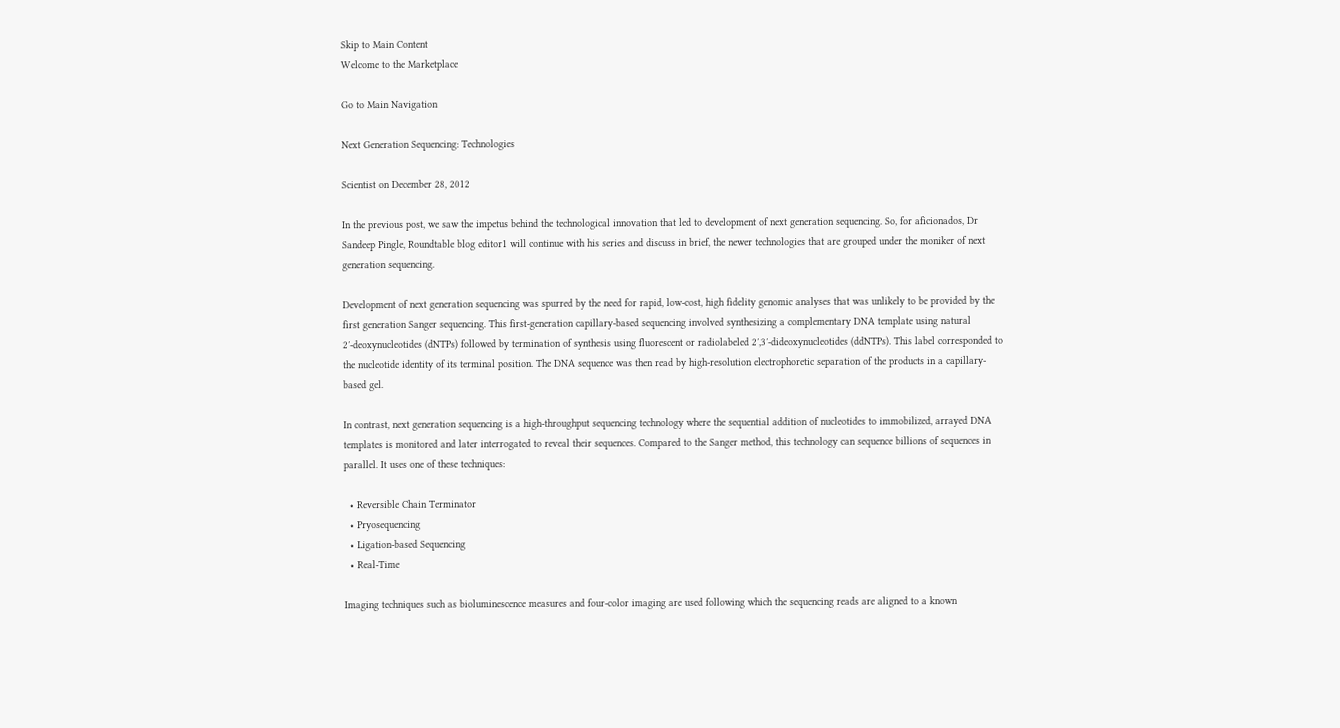Skip to Main Content
Welcome to the Marketplace

Go to Main Navigation

Next Generation Sequencing: Technologies

Scientist on December 28, 2012

In the previous post, we saw the impetus behind the technological innovation that led to development of next generation sequencing. So, for aficionados, Dr Sandeep Pingle, Roundtable blog editor1 will continue with his series and discuss in brief, the newer technologies that are grouped under the moniker of next generation sequencing.

Development of next generation sequencing was spurred by the need for rapid, low-cost, high fidelity genomic analyses that was unlikely to be provided by the first generation Sanger sequencing. This first-generation capillary-based sequencing involved synthesizing a complementary DNA template using natural 2′-deoxynucleotides (dNTPs) followed by termination of synthesis using fluorescent or radiolabeled 2′,3′-dideoxynucleotides (ddNTPs). This label corresponded to the nucleotide identity of its terminal position. The DNA sequence was then read by high-resolution electrophoretic separation of the products in a capillary-based gel.

In contrast, next generation sequencing is a high-throughput sequencing technology where the sequential addition of nucleotides to immobilized, arrayed DNA templates is monitored and later interrogated to reveal their sequences. Compared to the Sanger method, this technology can sequence billions of sequences in parallel. It uses one of these techniques:

  • Reversible Chain Terminator
  • Pryosequencing
  • Ligation-based Sequencing
  • Real-Time

Imaging techniques such as bioluminescence measures and four-color imaging are used following which the sequencing reads are aligned to a known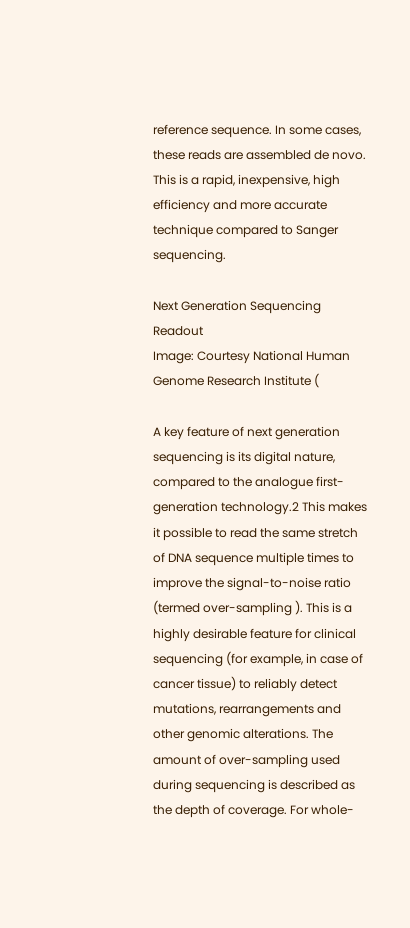reference sequence. In some cases, these reads are assembled de novo. This is a rapid, inexpensive, high efficiency and more accurate technique compared to Sanger sequencing.

Next Generation Sequencing Readout
Image: Courtesy National Human Genome Research Institute (

A key feature of next generation sequencing is its digital nature, compared to the analogue first-generation technology.2 This makes it possible to read the same stretch of DNA sequence multiple times to improve the signal-to-noise ratio (termed over-sampling ). This is a highly desirable feature for clinical sequencing (for example, in case of cancer tissue) to reliably detect mutations, rearrangements and other genomic alterations. The amount of over-sampling used during sequencing is described as the depth of coverage. For whole-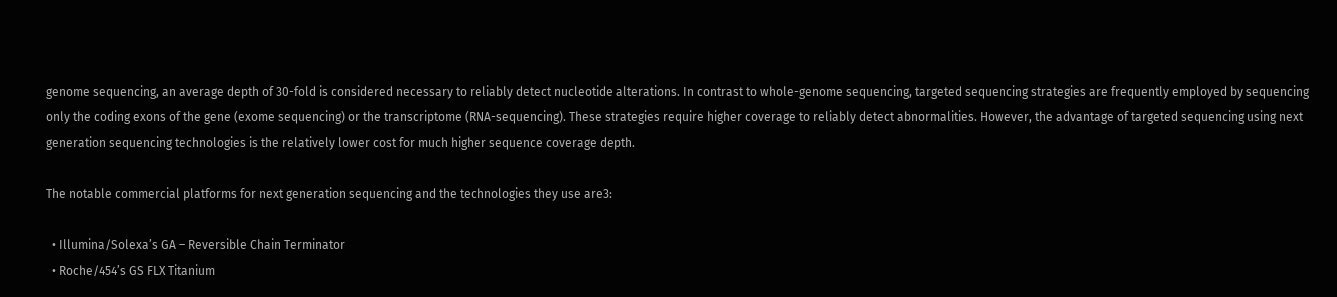genome sequencing, an average depth of 30-fold is considered necessary to reliably detect nucleotide alterations. In contrast to whole-genome sequencing, targeted sequencing strategies are frequently employed by sequencing only the coding exons of the gene (exome sequencing) or the transcriptome (RNA-sequencing). These strategies require higher coverage to reliably detect abnormalities. However, the advantage of targeted sequencing using next generation sequencing technologies is the relatively lower cost for much higher sequence coverage depth.

The notable commercial platforms for next generation sequencing and the technologies they use are3:

  • Illumina/Solexa’s GA – Reversible Chain Terminator
  • Roche/454’s GS FLX Titanium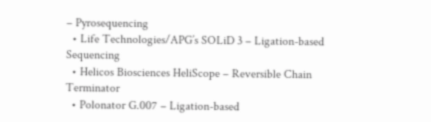– Pyrosequencing
  • Life Technologies/APG’s SOLiD 3 – Ligation-based Sequencing
  • Helicos Biosciences HeliScope – Reversible Chain Terminator
  • Polonator G.007 – Ligation-based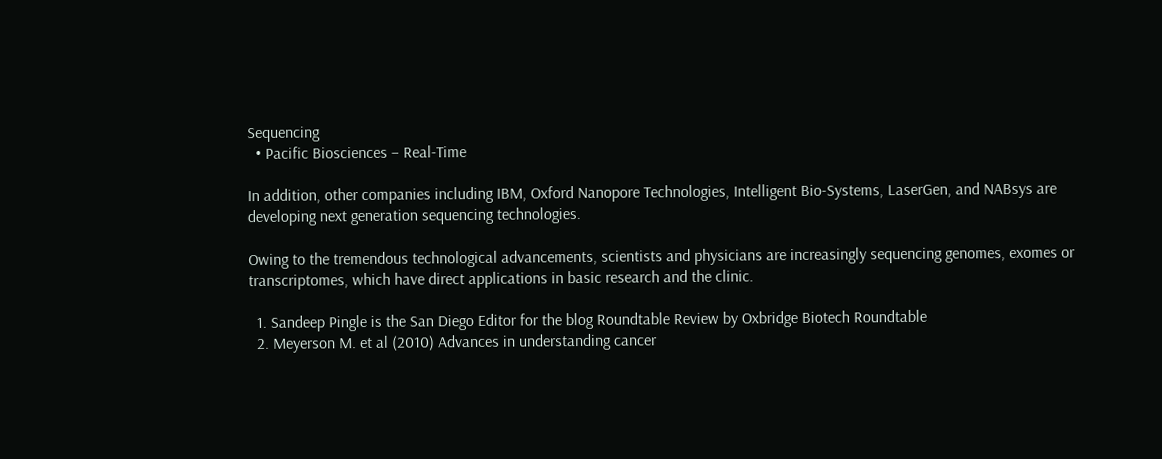Sequencing
  • Pacific Biosciences – Real-Time

In addition, other companies including IBM, Oxford Nanopore Technologies, Intelligent Bio-Systems, LaserGen, and NABsys are developing next generation sequencing technologies.

Owing to the tremendous technological advancements, scientists and physicians are increasingly sequencing genomes, exomes or transcriptomes, which have direct applications in basic research and the clinic.

  1. Sandeep Pingle is the San Diego Editor for the blog Roundtable Review by Oxbridge Biotech Roundtable
  2. Meyerson M. et al (2010) Advances in understanding cancer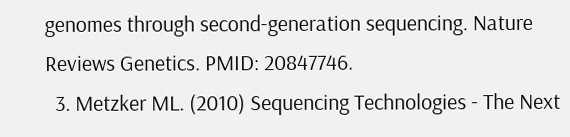genomes through second-generation sequencing. Nature Reviews Genetics. PMID: 20847746.
  3. Metzker ML. (2010) Sequencing Technologies - The Next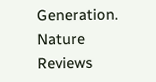Generation. Nature Reviews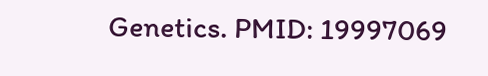Genetics. PMID: 19997069